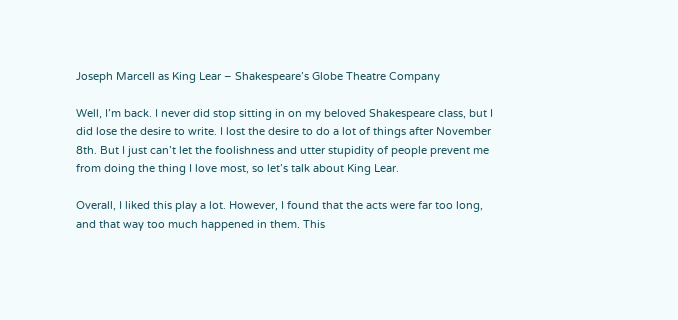Joseph Marcell as King Lear – Shakespeare’s Globe Theatre Company

Well, I’m back. I never did stop sitting in on my beloved Shakespeare class, but I did lose the desire to write. I lost the desire to do a lot of things after November 8th. But I just can’t let the foolishness and utter stupidity of people prevent me from doing the thing I love most, so let’s talk about King Lear.

Overall, I liked this play a lot. However, I found that the acts were far too long, and that way too much happened in them. This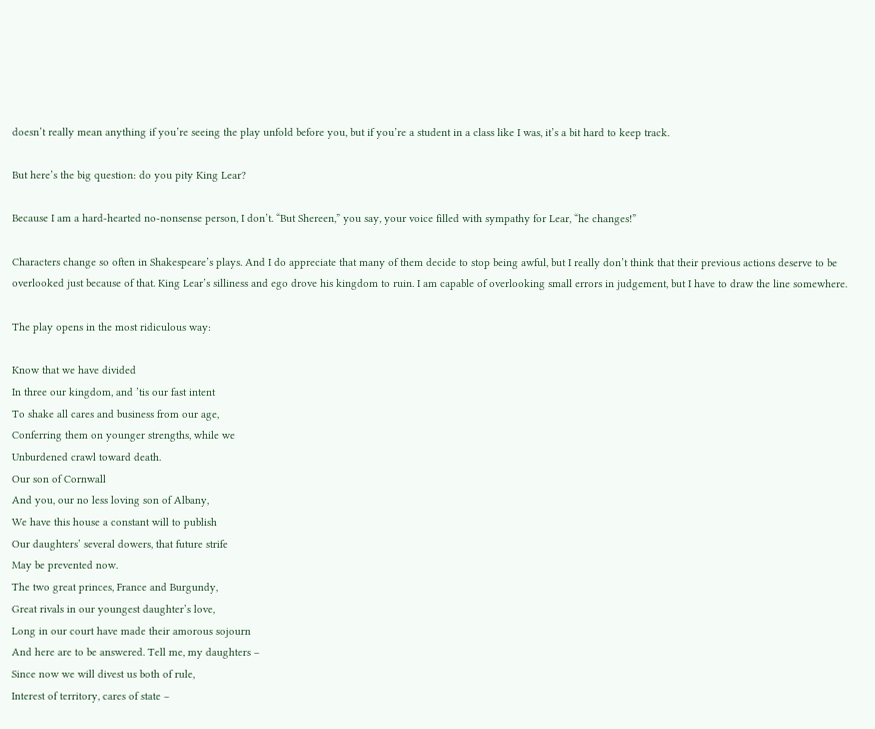doesn’t really mean anything if you’re seeing the play unfold before you, but if you’re a student in a class like I was, it’s a bit hard to keep track.

But here’s the big question: do you pity King Lear?

Because I am a hard-hearted no-nonsense person, I don’t. “But Shereen,” you say, your voice filled with sympathy for Lear, “he changes!”

Characters change so often in Shakespeare’s plays. And I do appreciate that many of them decide to stop being awful, but I really don’t think that their previous actions deserve to be overlooked just because of that. King Lear’s silliness and ego drove his kingdom to ruin. I am capable of overlooking small errors in judgement, but I have to draw the line somewhere.

The play opens in the most ridiculous way:

Know that we have divided
In three our kingdom, and ’tis our fast intent
To shake all cares and business from our age,
Conferring them on younger strengths, while we
Unburdened crawl toward death.
Our son of Cornwall
And you, our no less loving son of Albany,
We have this house a constant will to publish
Our daughters’ several dowers, that future strife
May be prevented now.
The two great princes, France and Burgundy,
Great rivals in our youngest daughter’s love,
Long in our court have made their amorous sojourn
And here are to be answered. Tell me, my daughters –
Since now we will divest us both of rule,
Interest of territory, cares of state –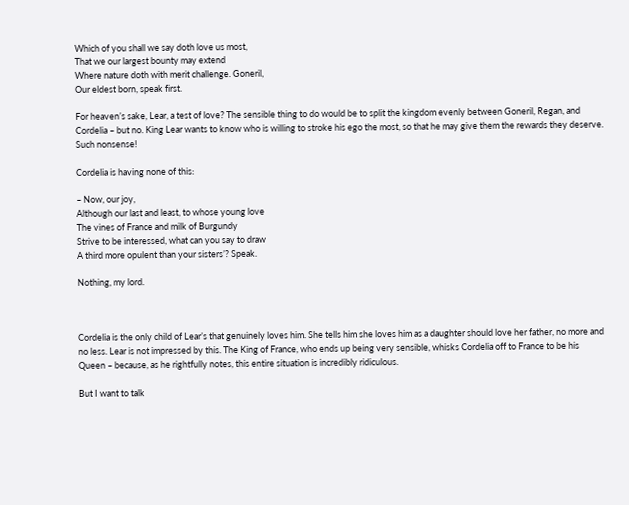Which of you shall we say doth love us most,
That we our largest bounty may extend
Where nature doth with merit challenge. Goneril,
Our eldest born, speak first.

For heaven’s sake, Lear, a test of love? The sensible thing to do would be to split the kingdom evenly between Goneril, Regan, and Cordelia – but no. King Lear wants to know who is willing to stroke his ego the most, so that he may give them the rewards they deserve. Such nonsense!

Cordelia is having none of this:

– Now, our joy,
Although our last and least, to whose young love
The vines of France and milk of Burgundy
Strive to be interessed, what can you say to draw
A third more opulent than your sisters’? Speak.

Nothing, my lord.



Cordelia is the only child of Lear’s that genuinely loves him. She tells him she loves him as a daughter should love her father, no more and no less. Lear is not impressed by this. The King of France, who ends up being very sensible, whisks Cordelia off to France to be his Queen – because, as he rightfully notes, this entire situation is incredibly ridiculous.

But I want to talk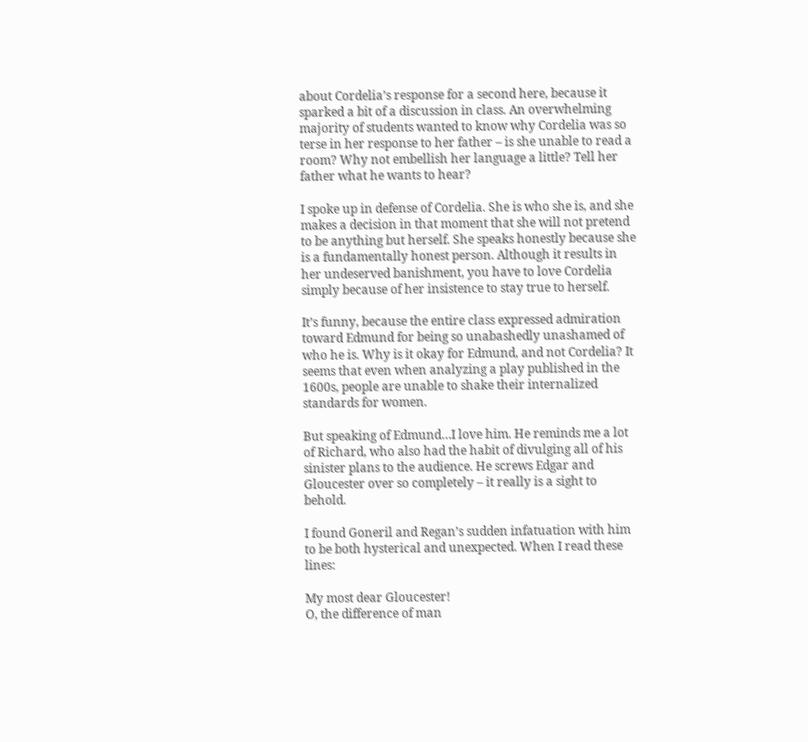about Cordelia’s response for a second here, because it sparked a bit of a discussion in class. An overwhelming majority of students wanted to know why Cordelia was so terse in her response to her father – is she unable to read a room? Why not embellish her language a little? Tell her father what he wants to hear?

I spoke up in defense of Cordelia. She is who she is, and she makes a decision in that moment that she will not pretend to be anything but herself. She speaks honestly because she is a fundamentally honest person. Although it results in her undeserved banishment, you have to love Cordelia simply because of her insistence to stay true to herself.

It’s funny, because the entire class expressed admiration toward Edmund for being so unabashedly unashamed of who he is. Why is it okay for Edmund, and not Cordelia? It seems that even when analyzing a play published in the 1600s, people are unable to shake their internalized standards for women.

But speaking of Edmund…I love him. He reminds me a lot of Richard, who also had the habit of divulging all of his sinister plans to the audience. He screws Edgar and Gloucester over so completely – it really is a sight to behold.

I found Goneril and Regan’s sudden infatuation with him to be both hysterical and unexpected. When I read these lines:

My most dear Gloucester!
O, the difference of man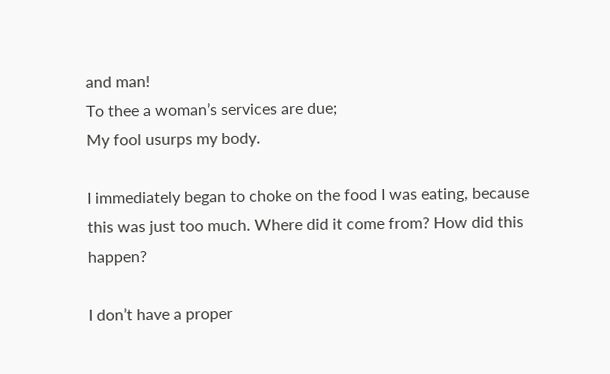and man!
To thee a woman’s services are due;
My fool usurps my body.

I immediately began to choke on the food I was eating, because this was just too much. Where did it come from? How did this happen?

I don’t have a proper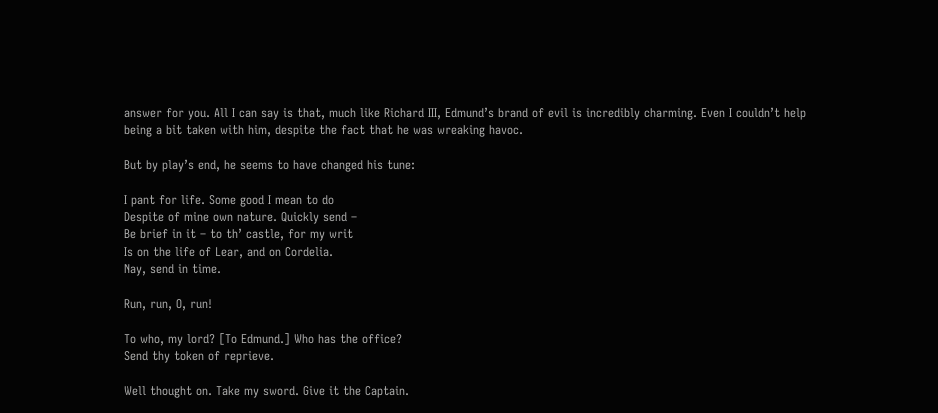answer for you. All I can say is that, much like Richard III, Edmund’s brand of evil is incredibly charming. Even I couldn’t help being a bit taken with him, despite the fact that he was wreaking havoc.

But by play’s end, he seems to have changed his tune:

I pant for life. Some good I mean to do
Despite of mine own nature. Quickly send –
Be brief in it – to th’ castle, for my writ
Is on the life of Lear, and on Cordelia.
Nay, send in time.

Run, run, O, run!

To who, my lord? [To Edmund.] Who has the office?
Send thy token of reprieve.

Well thought on. Take my sword. Give it the Captain.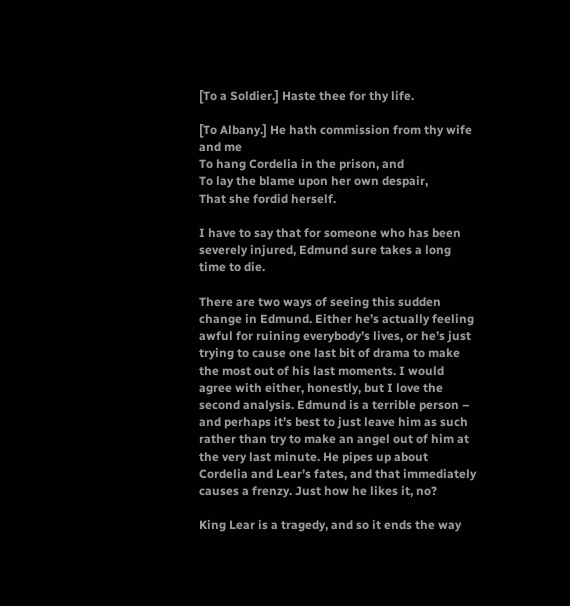[To a Soldier.] Haste thee for thy life.

[To Albany.] He hath commission from thy wife and me
To hang Cordelia in the prison, and
To lay the blame upon her own despair,
That she fordid herself.

I have to say that for someone who has been severely injured, Edmund sure takes a long time to die.

There are two ways of seeing this sudden change in Edmund. Either he’s actually feeling awful for ruining everybody’s lives, or he’s just trying to cause one last bit of drama to make the most out of his last moments. I would agree with either, honestly, but I love the second analysis. Edmund is a terrible person – and perhaps it’s best to just leave him as such rather than try to make an angel out of him at the very last minute. He pipes up about Cordelia and Lear’s fates, and that immediately causes a frenzy. Just how he likes it, no?

King Lear is a tragedy, and so it ends the way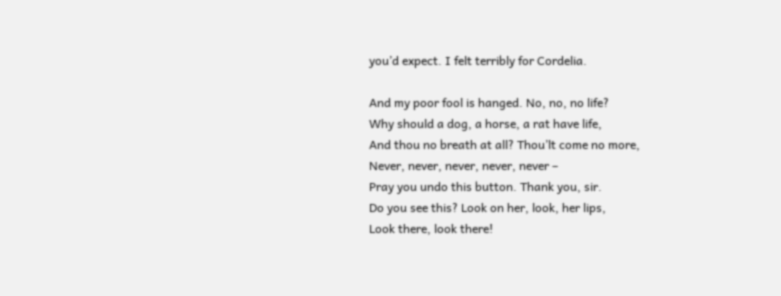you’d expect. I felt terribly for Cordelia.

And my poor fool is hanged. No, no, no life?
Why should a dog, a horse, a rat have life,
And thou no breath at all? Thou’lt come no more,
Never, never, never, never, never –
Pray you undo this button. Thank you, sir.
Do you see this? Look on her, look, her lips,
Look there, look there!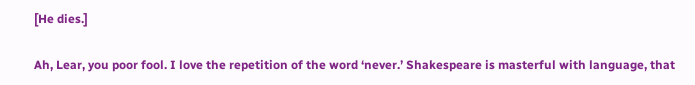[He dies.]

Ah, Lear, you poor fool. I love the repetition of the word ‘never.’ Shakespeare is masterful with language, that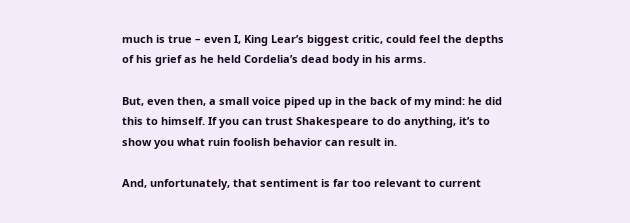much is true – even I, King Lear’s biggest critic, could feel the depths of his grief as he held Cordelia’s dead body in his arms.

But, even then, a small voice piped up in the back of my mind: he did this to himself. If you can trust Shakespeare to do anything, it’s to show you what ruin foolish behavior can result in.

And, unfortunately, that sentiment is far too relevant to current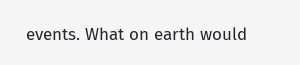events. What on earth would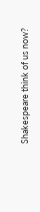Shakespeare think of us now?